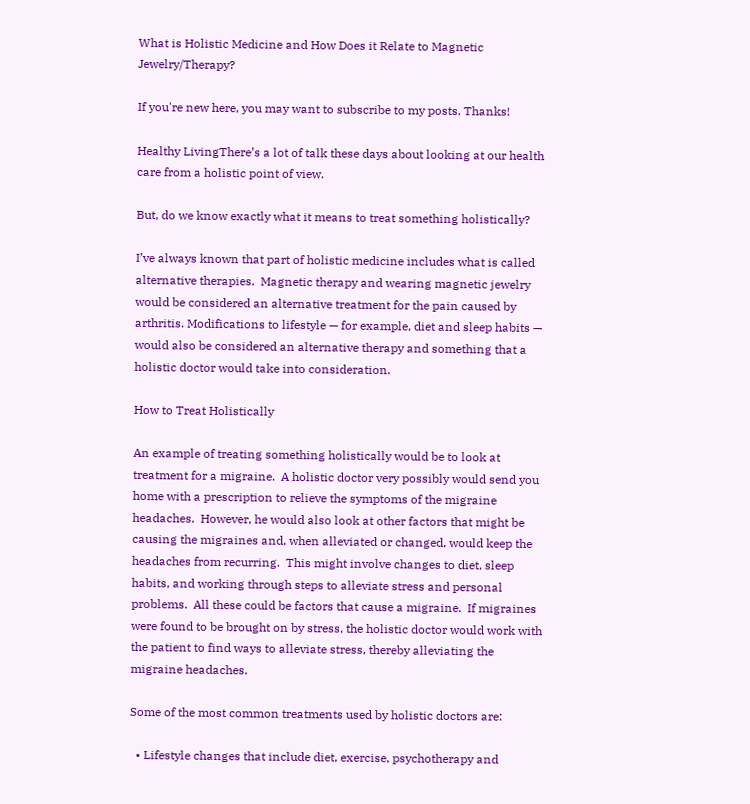What is Holistic Medicine and How Does it Relate to Magnetic Jewelry/Therapy?

If you're new here, you may want to subscribe to my posts. Thanks!

Healthy LivingThere’s a lot of talk these days about looking at our health care from a holistic point of view.

But, do we know exactly what it means to treat something holistically?

I’ve always known that part of holistic medicine includes what is called alternative therapies.  Magnetic therapy and wearing magnetic jewelry would be considered an alternative treatment for the pain caused by arthritis. Modifications to lifestyle — for example, diet and sleep habits — would also be considered an alternative therapy and something that a holistic doctor would take into consideration.

How to Treat Holistically

An example of treating something holistically would be to look at treatment for a migraine.  A holistic doctor very possibly would send you home with a prescription to relieve the symptoms of the migraine headaches.  However, he would also look at other factors that might be causing the migraines and, when alleviated or changed, would keep the headaches from recurring.  This might involve changes to diet, sleep habits, and working through steps to alleviate stress and personal problems.  All these could be factors that cause a migraine.  If migraines were found to be brought on by stress, the holistic doctor would work with the patient to find ways to alleviate stress, thereby alleviating the migraine headaches.

Some of the most common treatments used by holistic doctors are:

  • Lifestyle changes that include diet, exercise, psychotherapy and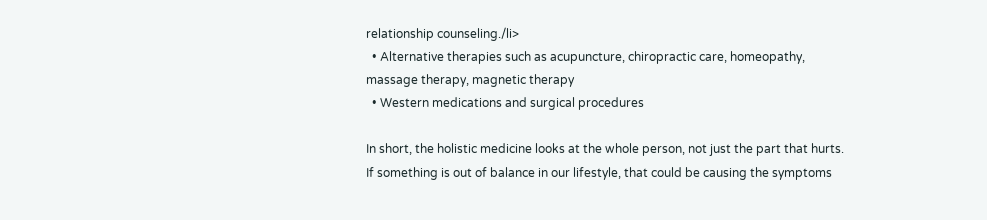relationship counseling./li>
  • Alternative therapies such as acupuncture, chiropractic care, homeopathy, massage therapy, magnetic therapy
  • Western medications and surgical procedures

In short, the holistic medicine looks at the whole person, not just the part that hurts.  If something is out of balance in our lifestyle, that could be causing the symptoms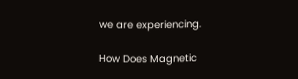we are experiencing.

How Does Magnetic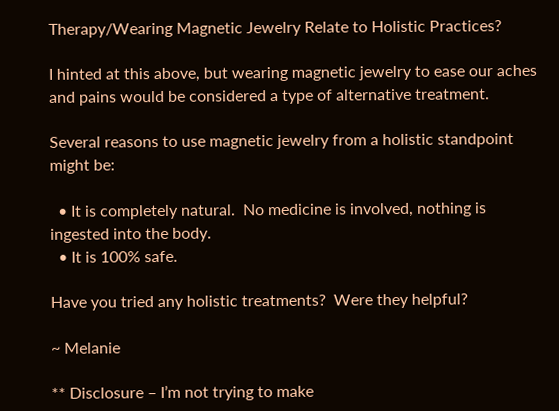Therapy/Wearing Magnetic Jewelry Relate to Holistic Practices?

I hinted at this above, but wearing magnetic jewelry to ease our aches and pains would be considered a type of alternative treatment.

Several reasons to use magnetic jewelry from a holistic standpoint might be:

  • It is completely natural.  No medicine is involved, nothing is ingested into the body.
  • It is 100% safe.

Have you tried any holistic treatments?  Were they helpful?

~ Melanie

** Disclosure – I’m not trying to make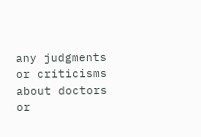any judgments or criticisms about doctors or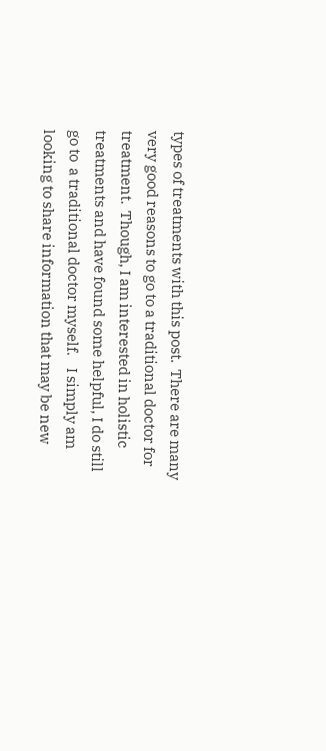types of treatments with this post.  There are many very good reasons to go to a traditional doctor for treatment.  Though, I am interested in holistic treatments and have found some helpful, I do still go to  a traditional doctor myself.    I simply am looking to share information that may be new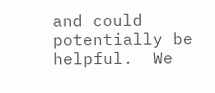and could potentially be helpful.  We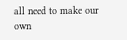all need to make our own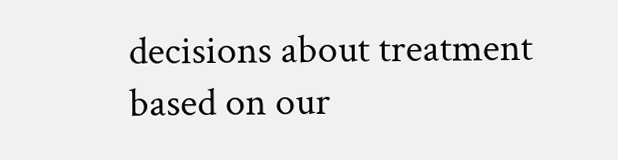decisions about treatment based on our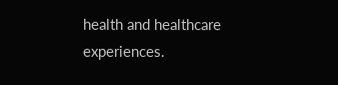health and healthcare experiences.